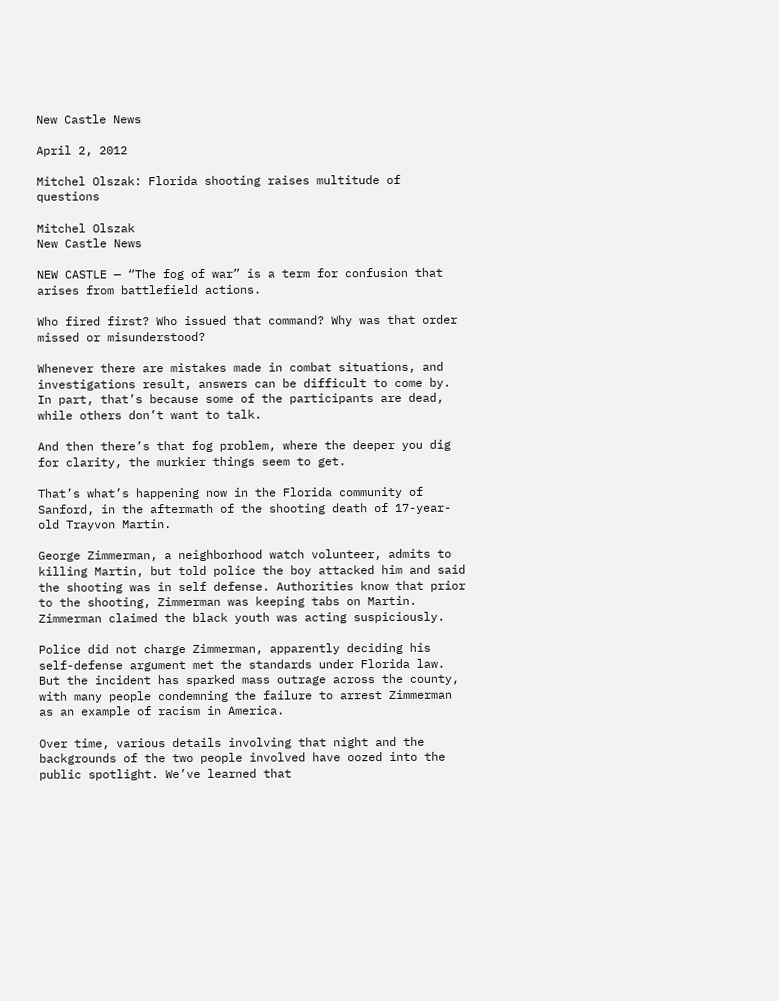New Castle News

April 2, 2012

Mitchel Olszak: Florida shooting raises multitude of questions

Mitchel Olszak
New Castle News

NEW CASTLE — “The fog of war” is a term for confusion that arises from battlefield actions.

Who fired first? Who issued that command? Why was that order missed or misunderstood?

Whenever there are mistakes made in combat situations, and investigations result, answers can be difficult to come by. In part, that’s because some of the participants are dead, while others don’t want to talk.

And then there’s that fog problem, where the deeper you dig for clarity, the murkier things seem to get.

That’s what’s happening now in the Florida community of Sanford, in the aftermath of the shooting death of 17-year-old Trayvon Martin.

George Zimmerman, a neighborhood watch volunteer, admits to killing Martin, but told police the boy attacked him and said the shooting was in self defense. Authorities know that prior to the shooting, Zimmerman was keeping tabs on Martin. Zimmerman claimed the black youth was acting suspiciously.

Police did not charge Zimmerman, apparently deciding his self-defense argument met the standards under Florida law. But the incident has sparked mass outrage across the county, with many people condemning the failure to arrest Zimmerman as an example of racism in America.

Over time, various details involving that night and the backgrounds of the two people involved have oozed into the public spotlight. We’ve learned that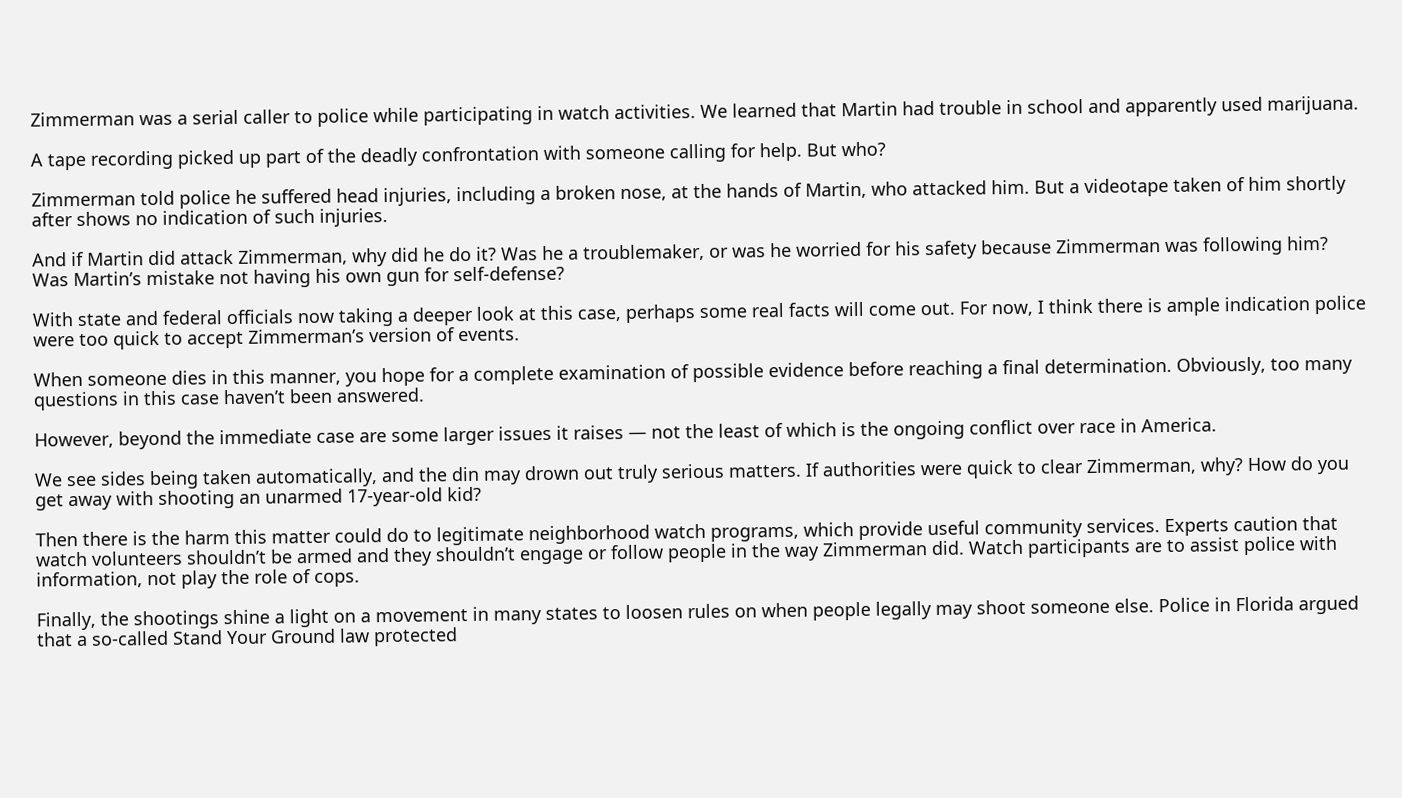Zimmerman was a serial caller to police while participating in watch activities. We learned that Martin had trouble in school and apparently used marijuana.

A tape recording picked up part of the deadly confrontation with someone calling for help. But who?

Zimmerman told police he suffered head injuries, including a broken nose, at the hands of Martin, who attacked him. But a videotape taken of him shortly after shows no indication of such injuries.

And if Martin did attack Zimmerman, why did he do it? Was he a troublemaker, or was he worried for his safety because Zimmerman was following him? Was Martin’s mistake not having his own gun for self-defense?

With state and federal officials now taking a deeper look at this case, perhaps some real facts will come out. For now, I think there is ample indication police were too quick to accept Zimmerman’s version of events.

When someone dies in this manner, you hope for a complete examination of possible evidence before reaching a final determination. Obviously, too many questions in this case haven’t been answered.

However, beyond the immediate case are some larger issues it raises — not the least of which is the ongoing conflict over race in America.

We see sides being taken automatically, and the din may drown out truly serious matters. If authorities were quick to clear Zimmerman, why? How do you get away with shooting an unarmed 17-year-old kid?

Then there is the harm this matter could do to legitimate neighborhood watch programs, which provide useful community services. Experts caution that watch volunteers shouldn’t be armed and they shouldn’t engage or follow people in the way Zimmerman did. Watch participants are to assist police with information, not play the role of cops.

Finally, the shootings shine a light on a movement in many states to loosen rules on when people legally may shoot someone else. Police in Florida argued that a so-called Stand Your Ground law protected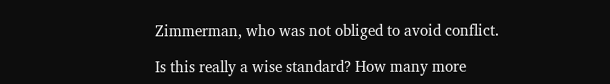Zimmerman, who was not obliged to avoid conflict.

Is this really a wise standard? How many more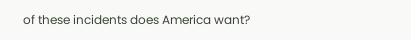of these incidents does America want?